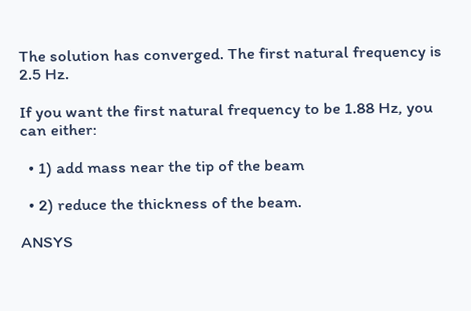The solution has converged. The first natural frequency is 2.5 Hz.

If you want the first natural frequency to be 1.88 Hz, you can either:

  • 1) add mass near the tip of the beam

  • 2) reduce the thickness of the beam.

ANSYS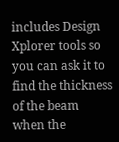includes Design Xplorer tools so you can ask it to find the thickness of the beam when the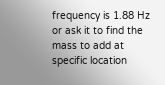frequency is 1.88 Hz or ask it to find the mass to add at specific location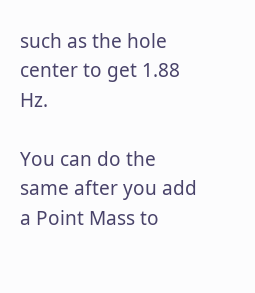such as the hole center to get 1.88 Hz.

You can do the same after you add a Point Mass to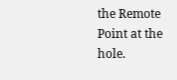the Remote Point at the hole.